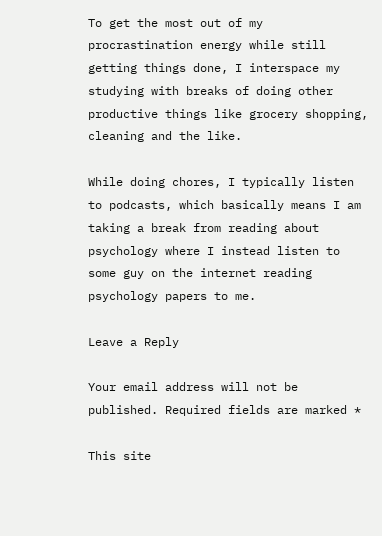To get the most out of my procrastination energy while still getting things done, I interspace my studying with breaks of doing other productive things like grocery shopping, cleaning and the like.

While doing chores, I typically listen to podcasts, which basically means I am taking a break from reading about psychology where I instead listen to some guy on the internet reading psychology papers to me.

Leave a Reply

Your email address will not be published. Required fields are marked *

This site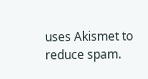uses Akismet to reduce spam.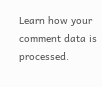Learn how your comment data is processed.